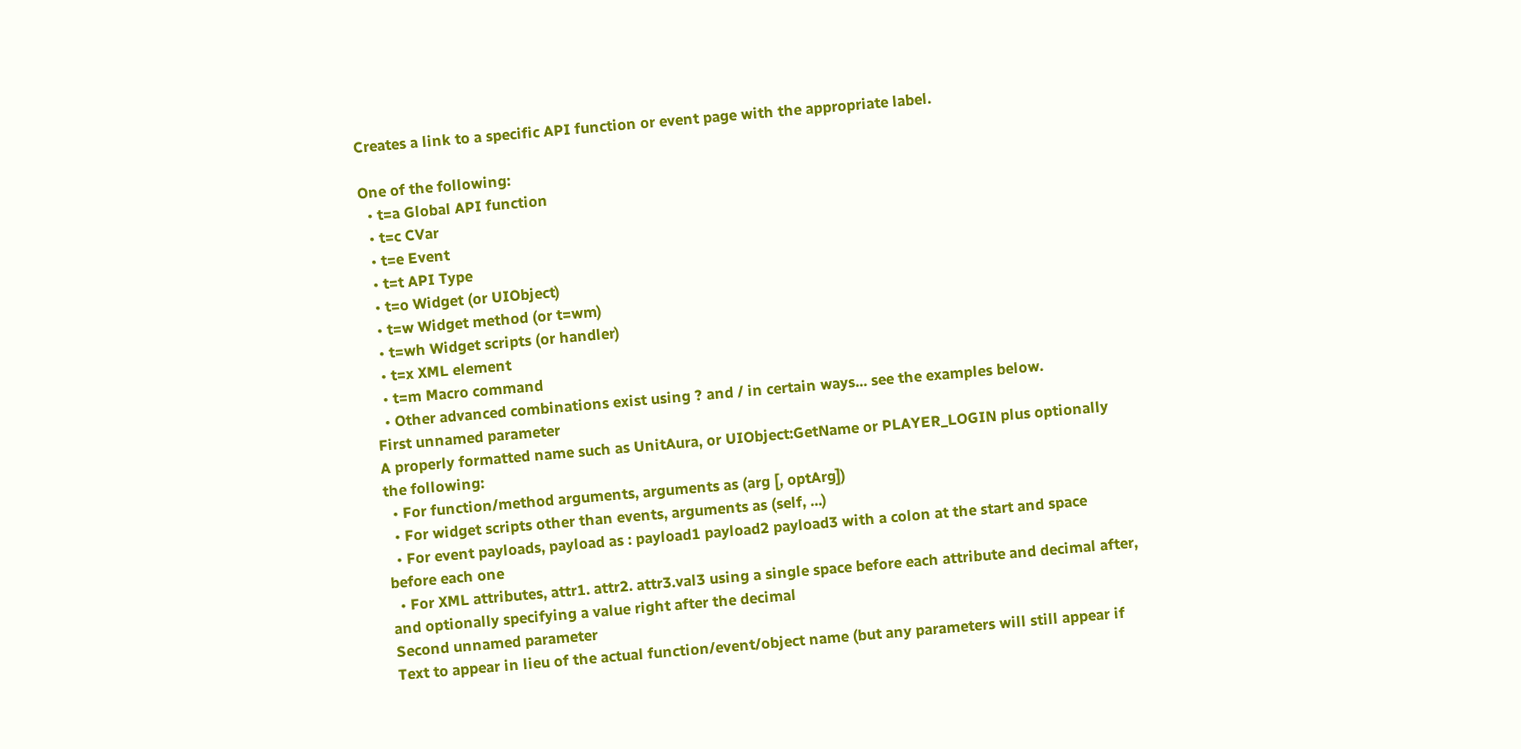Creates a link to a specific API function or event page with the appropriate label.

One of the following:
  • t=a Global API function
  • t=c CVar
  • t=e Event
  • t=t API Type
  • t=o Widget (or UIObject)
  • t=w Widget method (or t=wm)
  • t=wh Widget scripts (or handler)
  • t=x XML element
  • t=m Macro command
  • Other advanced combinations exist using ? and / in certain ways... see the examples below.
First unnamed parameter
A properly formatted name such as UnitAura, or UIObject:GetName or PLAYER_LOGIN plus optionally the following:
  • For function/method arguments, arguments as (arg [, optArg])
  • For widget scripts other than events, arguments as (self, ...)
  • For event payloads, payload as : payload1 payload2 payload3 with a colon at the start and space before each one
  • For XML attributes, attr1. attr2. attr3.val3 using a single space before each attribute and decimal after, and optionally specifying a value right after the decimal
Second unnamed parameter
Text to appear in lieu of the actual function/event/object name (but any parameters will still appear if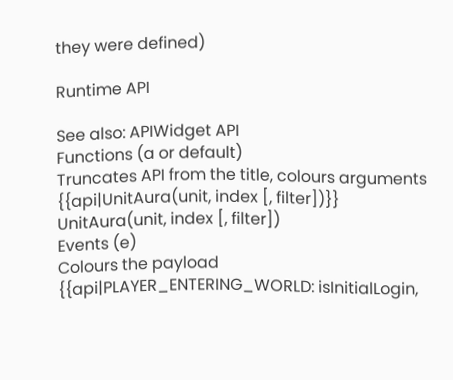they were defined)

Runtime API

See also: APIWidget API
Functions (a or default)
Truncates API from the title, colours arguments
{{api|UnitAura(unit, index [, filter])}}
UnitAura(unit, index [, filter])
Events (e)
Colours the payload
{{api|PLAYER_ENTERING_WORLD: isInitialLogin,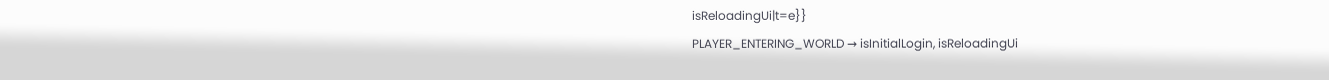isReloadingUi|t=e}}
PLAYER_ENTERING_WORLD → isInitialLogin, isReloadingUi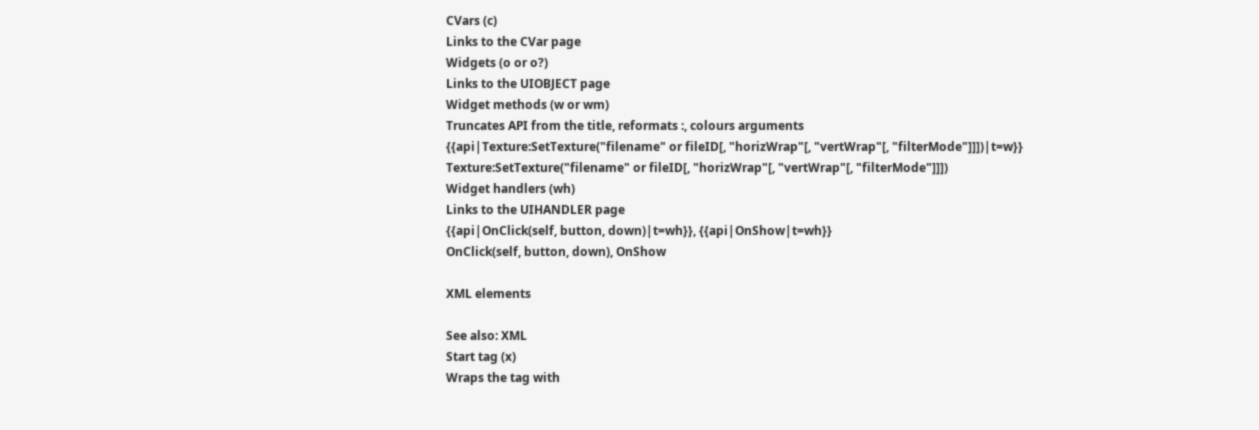CVars (c)
Links to the CVar page
Widgets (o or o?)
Links to the UIOBJECT page
Widget methods (w or wm)
Truncates API from the title, reformats :, colours arguments
{{api|Texture:SetTexture("filename" or fileID[, "horizWrap"[, "vertWrap"[, "filterMode"]]])|t=w}}
Texture:SetTexture("filename" or fileID[, "horizWrap"[, "vertWrap"[, "filterMode"]]])
Widget handlers (wh)
Links to the UIHANDLER page
{{api|OnClick(self, button, down)|t=wh}}, {{api|OnShow|t=wh}}
OnClick(self, button, down), OnShow

XML elements

See also: XML
Start tag (x)
Wraps the tag with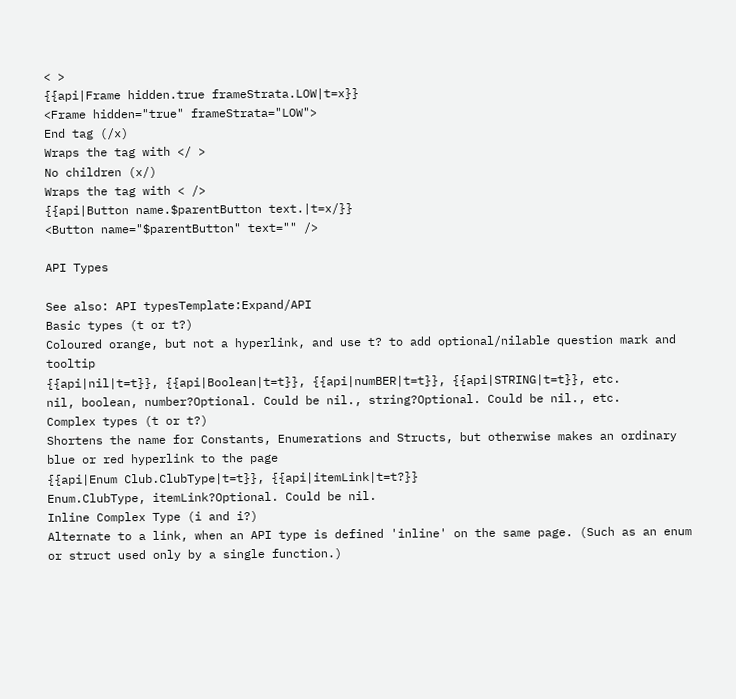< >
{{api|Frame hidden.true frameStrata.LOW|t=x}}
<Frame hidden="true" frameStrata="LOW">
End tag (/x)
Wraps the tag with </ >
No children (x/)
Wraps the tag with < />
{{api|Button name.$parentButton text.|t=x/}}
<Button name="$parentButton" text="" />

API Types

See also: API typesTemplate:Expand/API
Basic types (t or t?)
Coloured orange, but not a hyperlink, and use t? to add optional/nilable question mark and tooltip
{{api|nil|t=t}}, {{api|Boolean|t=t}}, {{api|numBER|t=t}}, {{api|STRING|t=t}}, etc.
nil, boolean, number?Optional. Could be nil., string?Optional. Could be nil., etc.
Complex types (t or t?)
Shortens the name for Constants, Enumerations and Structs, but otherwise makes an ordinary blue or red hyperlink to the page
{{api|Enum Club.ClubType|t=t}}, {{api|itemLink|t=t?}}
Enum.ClubType, itemLink?Optional. Could be nil.
Inline Complex Type (i and i?)
Alternate to a link, when an API type is defined 'inline' on the same page. (Such as an enum or struct used only by a single function.)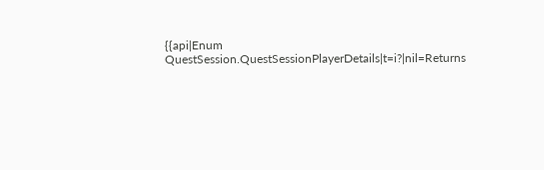{{api|Enum QuestSession.QuestSessionPlayerDetails|t=i?|nil=Returns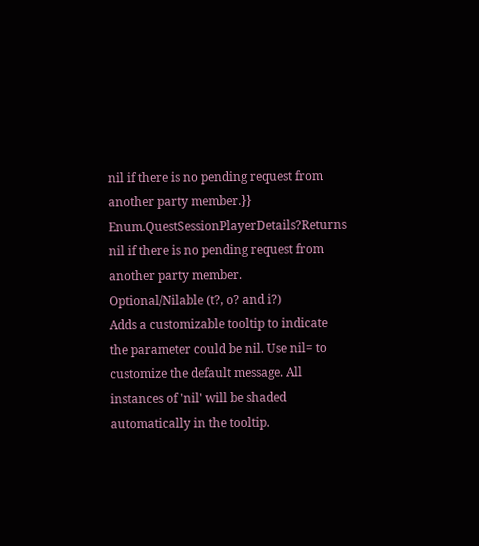nil if there is no pending request from another party member.}}
Enum.QuestSessionPlayerDetails?Returns nil if there is no pending request from another party member.
Optional/Nilable (t?, o? and i?)
Adds a customizable tooltip to indicate the parameter could be nil. Use nil= to customize the default message. All instances of 'nil' will be shaded automatically in the tooltip.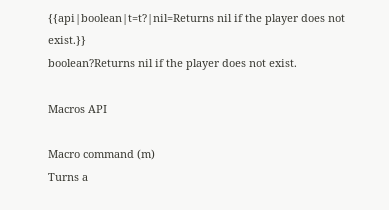{{api|boolean|t=t?|nil=Returns nil if the player does not exist.}}
boolean?Returns nil if the player does not exist.

Macros API

Macro command (m)
Turns a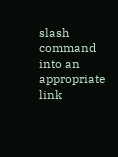slash command into an appropriate link